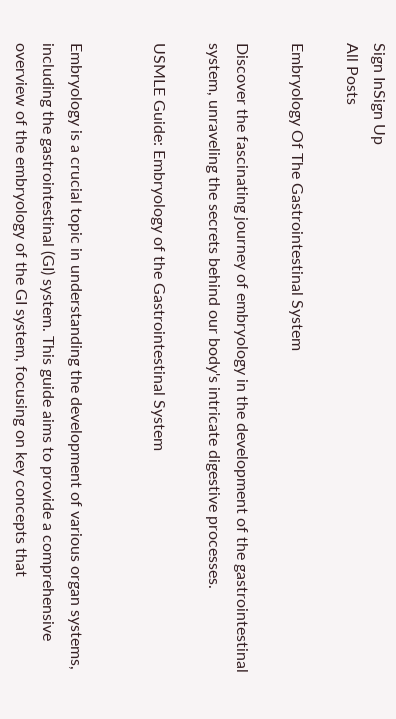Sign InSign Up
All Posts

Embryology Of The Gastrointestinal System

Discover the fascinating journey of embryology in the development of the gastrointestinal system, unraveling the secrets behind our body's intricate digestive processes.

USMLE Guide: Embryology of the Gastrointestinal System


Embryology is a crucial topic in understanding the development of various organ systems, including the gastrointestinal (GI) system. This guide aims to provide a comprehensive overview of the embryology of the GI system, focusing on key concepts that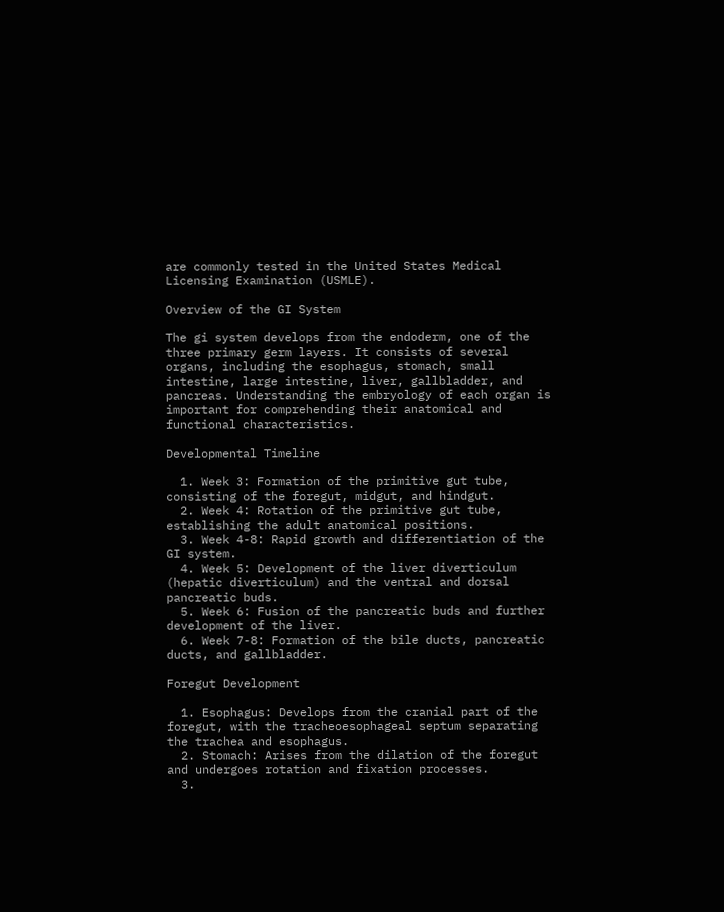are commonly tested in the United States Medical Licensing Examination (USMLE).

Overview of the GI System

The gi system develops from the endoderm, one of the three primary germ layers. It consists of several organs, including the esophagus, stomach, small intestine, large intestine, liver, gallbladder, and pancreas. Understanding the embryology of each organ is important for comprehending their anatomical and functional characteristics.

Developmental Timeline

  1. Week 3: Formation of the primitive gut tube, consisting of the foregut, midgut, and hindgut.
  2. Week 4: Rotation of the primitive gut tube, establishing the adult anatomical positions.
  3. Week 4-8: Rapid growth and differentiation of the GI system.
  4. Week 5: Development of the liver diverticulum (hepatic diverticulum) and the ventral and dorsal pancreatic buds.
  5. Week 6: Fusion of the pancreatic buds and further development of the liver.
  6. Week 7-8: Formation of the bile ducts, pancreatic ducts, and gallbladder.

Foregut Development

  1. Esophagus: Develops from the cranial part of the foregut, with the tracheoesophageal septum separating the trachea and esophagus.
  2. Stomach: Arises from the dilation of the foregut and undergoes rotation and fixation processes.
  3.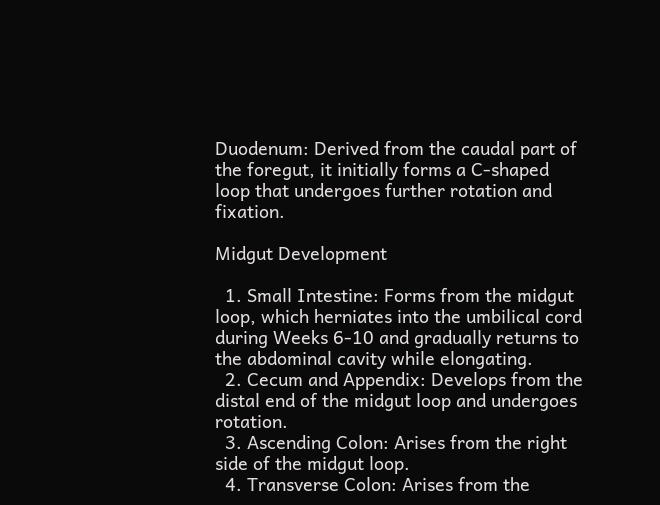Duodenum: Derived from the caudal part of the foregut, it initially forms a C-shaped loop that undergoes further rotation and fixation.

Midgut Development

  1. Small Intestine: Forms from the midgut loop, which herniates into the umbilical cord during Weeks 6-10 and gradually returns to the abdominal cavity while elongating.
  2. Cecum and Appendix: Develops from the distal end of the midgut loop and undergoes rotation.
  3. Ascending Colon: Arises from the right side of the midgut loop.
  4. Transverse Colon: Arises from the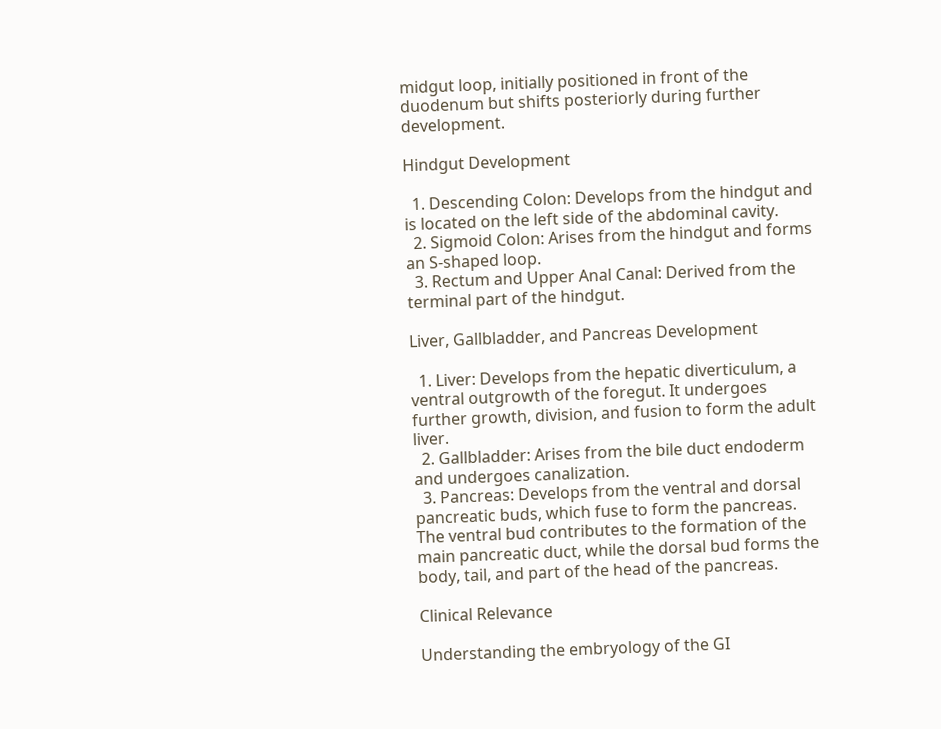midgut loop, initially positioned in front of the duodenum but shifts posteriorly during further development.

Hindgut Development

  1. Descending Colon: Develops from the hindgut and is located on the left side of the abdominal cavity.
  2. Sigmoid Colon: Arises from the hindgut and forms an S-shaped loop.
  3. Rectum and Upper Anal Canal: Derived from the terminal part of the hindgut.

Liver, Gallbladder, and Pancreas Development

  1. Liver: Develops from the hepatic diverticulum, a ventral outgrowth of the foregut. It undergoes further growth, division, and fusion to form the adult liver.
  2. Gallbladder: Arises from the bile duct endoderm and undergoes canalization.
  3. Pancreas: Develops from the ventral and dorsal pancreatic buds, which fuse to form the pancreas. The ventral bud contributes to the formation of the main pancreatic duct, while the dorsal bud forms the body, tail, and part of the head of the pancreas.

Clinical Relevance

Understanding the embryology of the GI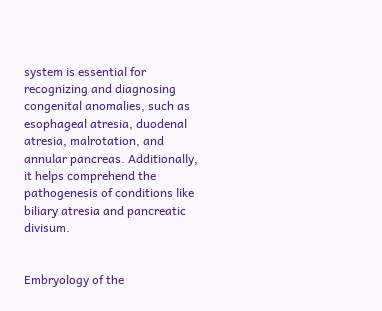system is essential for recognizing and diagnosing congenital anomalies, such as esophageal atresia, duodenal atresia, malrotation, and annular pancreas. Additionally, it helps comprehend the pathogenesis of conditions like biliary atresia and pancreatic divisum.


Embryology of the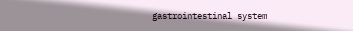gastrointestinal system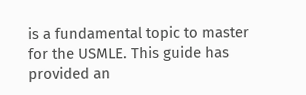is a fundamental topic to master for the USMLE. This guide has provided an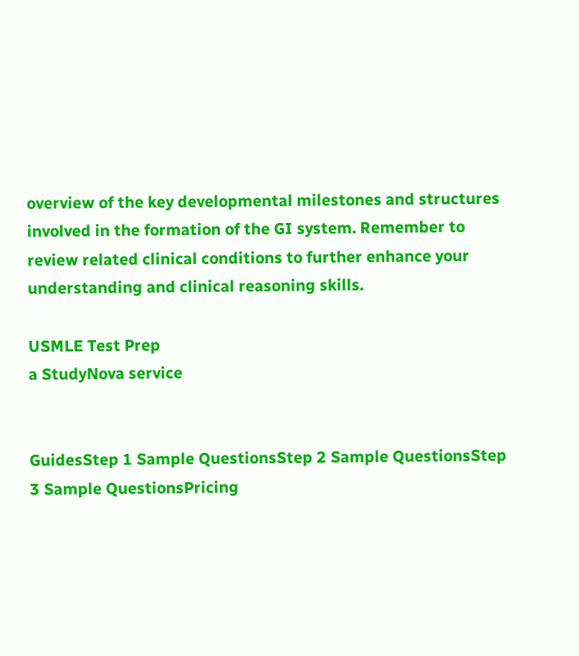overview of the key developmental milestones and structures involved in the formation of the GI system. Remember to review related clinical conditions to further enhance your understanding and clinical reasoning skills.

USMLE Test Prep
a StudyNova service


GuidesStep 1 Sample QuestionsStep 2 Sample QuestionsStep 3 Sample QuestionsPricing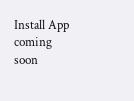Install App coming soon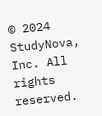© 2024 StudyNova, Inc. All rights reserved.